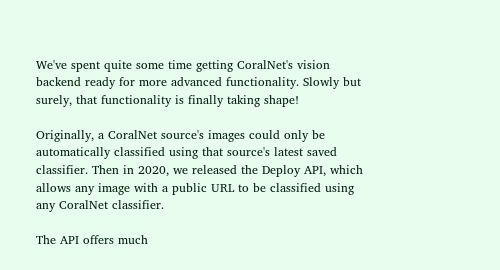We've spent quite some time getting CoralNet's vision backend ready for more advanced functionality. Slowly but surely, that functionality is finally taking shape!

Originally, a CoralNet source's images could only be automatically classified using that source's latest saved classifier. Then in 2020, we released the Deploy API, which allows any image with a public URL to be classified using any CoralNet classifier.

The API offers much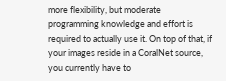more flexibility, but moderate programming knowledge and effort is required to actually use it. On top of that, if your images reside in a CoralNet source, you currently have to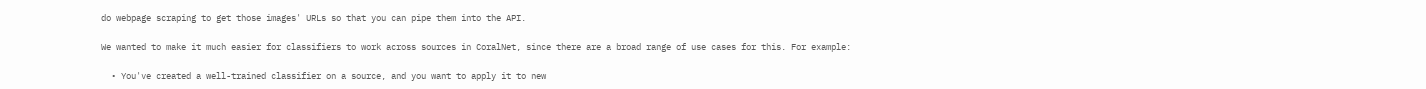do webpage scraping to get those images' URLs so that you can pipe them into the API.

We wanted to make it much easier for classifiers to work across sources in CoralNet, since there are a broad range of use cases for this. For example:

  • You've created a well-trained classifier on a source, and you want to apply it to new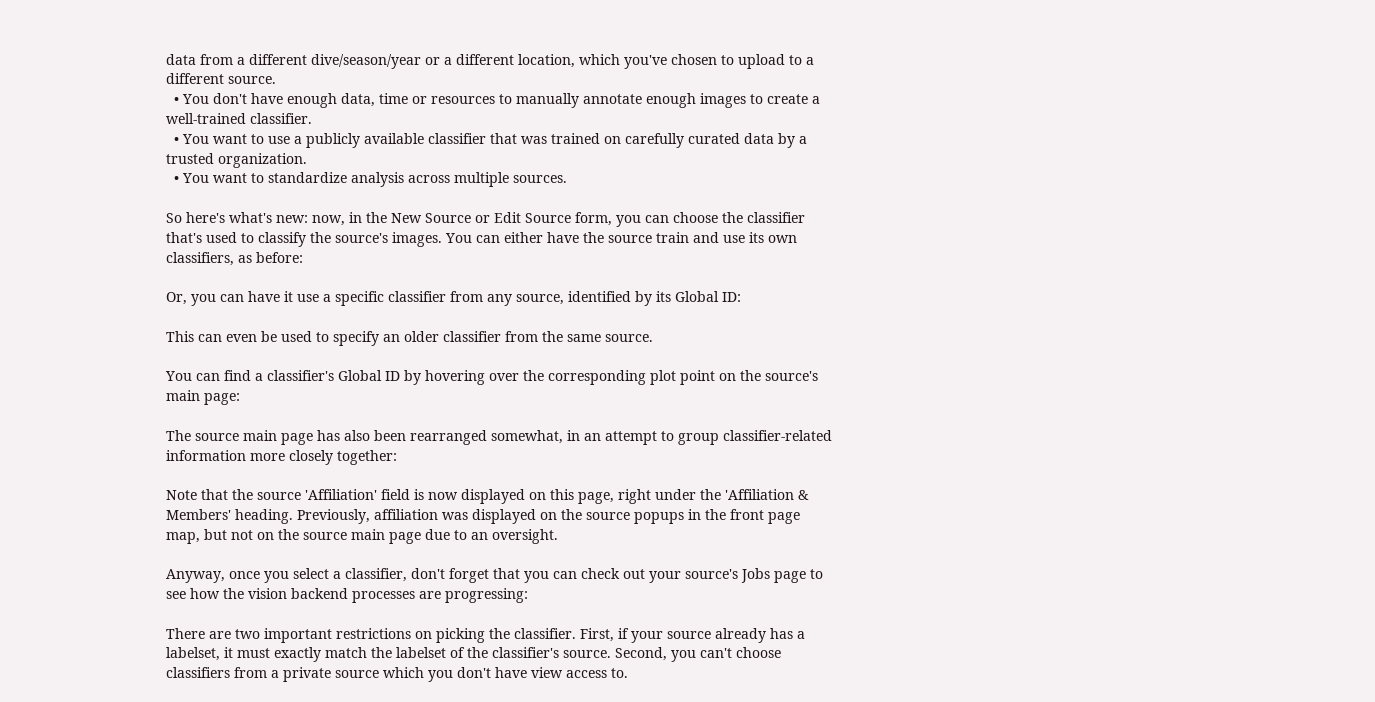data from a different dive/season/year or a different location, which you've chosen to upload to a different source.
  • You don't have enough data, time or resources to manually annotate enough images to create a well-trained classifier.
  • You want to use a publicly available classifier that was trained on carefully curated data by a trusted organization.
  • You want to standardize analysis across multiple sources.

So here's what's new: now, in the New Source or Edit Source form, you can choose the classifier that's used to classify the source's images. You can either have the source train and use its own classifiers, as before:

Or, you can have it use a specific classifier from any source, identified by its Global ID:

This can even be used to specify an older classifier from the same source.

You can find a classifier's Global ID by hovering over the corresponding plot point on the source's main page:

The source main page has also been rearranged somewhat, in an attempt to group classifier-related information more closely together:

Note that the source 'Affiliation' field is now displayed on this page, right under the 'Affiliation & Members' heading. Previously, affiliation was displayed on the source popups in the front page map, but not on the source main page due to an oversight.

Anyway, once you select a classifier, don't forget that you can check out your source's Jobs page to see how the vision backend processes are progressing:

There are two important restrictions on picking the classifier. First, if your source already has a labelset, it must exactly match the labelset of the classifier's source. Second, you can't choose classifiers from a private source which you don't have view access to.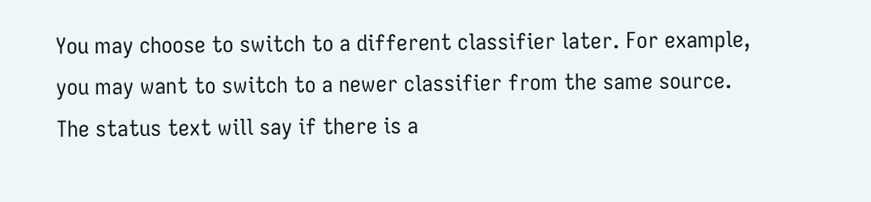You may choose to switch to a different classifier later. For example, you may want to switch to a newer classifier from the same source. The status text will say if there is a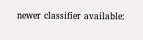newer classifier available: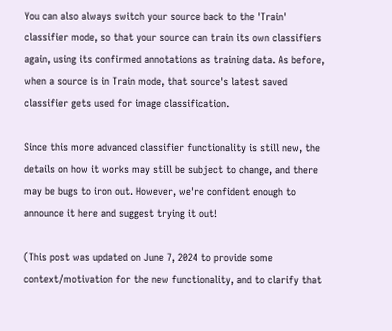You can also always switch your source back to the 'Train' classifier mode, so that your source can train its own classifiers again, using its confirmed annotations as training data. As before, when a source is in Train mode, that source's latest saved classifier gets used for image classification.

Since this more advanced classifier functionality is still new, the details on how it works may still be subject to change, and there may be bugs to iron out. However, we're confident enough to announce it here and suggest trying it out!

(This post was updated on June 7, 2024 to provide some context/motivation for the new functionality, and to clarify that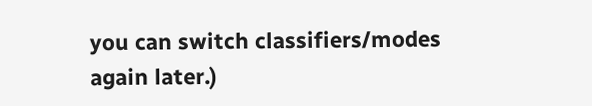you can switch classifiers/modes again later.)